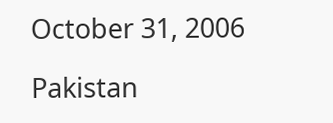October 31, 2006

Pakistan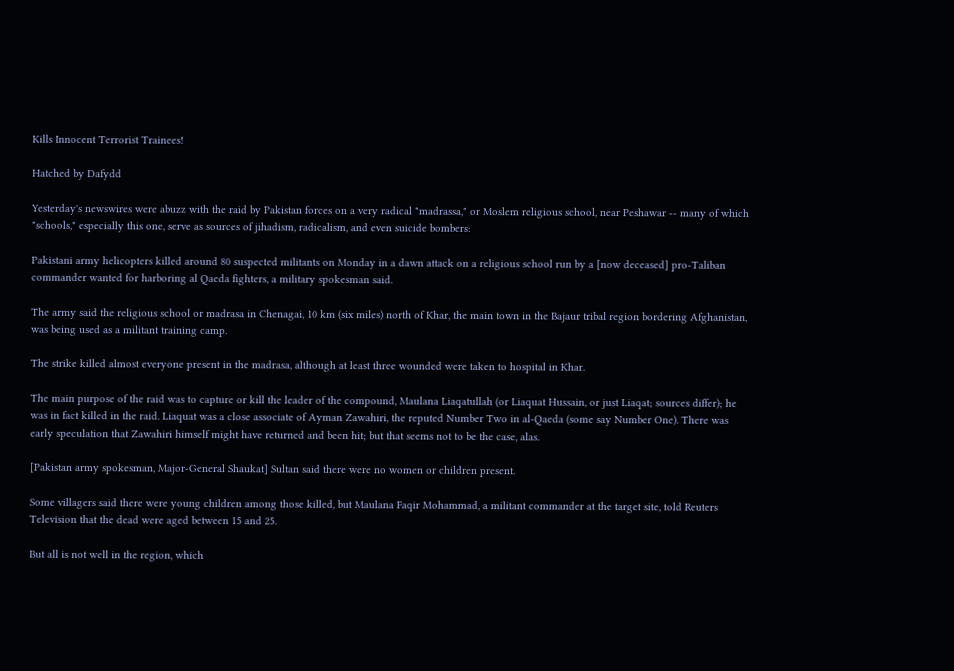Kills Innocent Terrorist Trainees!

Hatched by Dafydd

Yesterday's newswires were abuzz with the raid by Pakistan forces on a very radical "madrassa," or Moslem religious school, near Peshawar -- many of which "schools," especially this one, serve as sources of jihadism, radicalism, and even suicide bombers:

Pakistani army helicopters killed around 80 suspected militants on Monday in a dawn attack on a religious school run by a [now deceased] pro-Taliban commander wanted for harboring al Qaeda fighters, a military spokesman said.

The army said the religious school or madrasa in Chenagai, 10 km (six miles) north of Khar, the main town in the Bajaur tribal region bordering Afghanistan, was being used as a militant training camp.

The strike killed almost everyone present in the madrasa, although at least three wounded were taken to hospital in Khar.

The main purpose of the raid was to capture or kill the leader of the compound, Maulana Liaqatullah (or Liaquat Hussain, or just Liaqat; sources differ); he was in fact killed in the raid. Liaquat was a close associate of Ayman Zawahiri, the reputed Number Two in al-Qaeda (some say Number One). There was early speculation that Zawahiri himself might have returned and been hit; but that seems not to be the case, alas.

[Pakistan army spokesman, Major-General Shaukat] Sultan said there were no women or children present.

Some villagers said there were young children among those killed, but Maulana Faqir Mohammad, a militant commander at the target site, told Reuters Television that the dead were aged between 15 and 25.

But all is not well in the region, which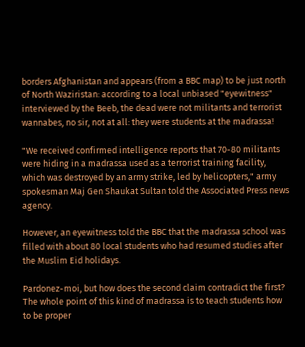borders Afghanistan and appears (from a BBC map) to be just north of North Waziristan: according to a local unbiased "eyewitness" interviewed by the Beeb, the dead were not militants and terrorist wannabes, no sir, not at all: they were students at the madrassa!

"We received confirmed intelligence reports that 70-80 militants were hiding in a madrassa used as a terrorist training facility, which was destroyed by an army strike, led by helicopters," army spokesman Maj Gen Shaukat Sultan told the Associated Press news agency.

However, an eyewitness told the BBC that the madrassa school was filled with about 80 local students who had resumed studies after the Muslim Eid holidays.

Pardonez-moi, but how does the second claim contradict the first? The whole point of this kind of madrassa is to teach students how to be proper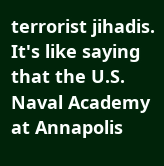terrorist jihadis. It's like saying that the U.S. Naval Academy at Annapolis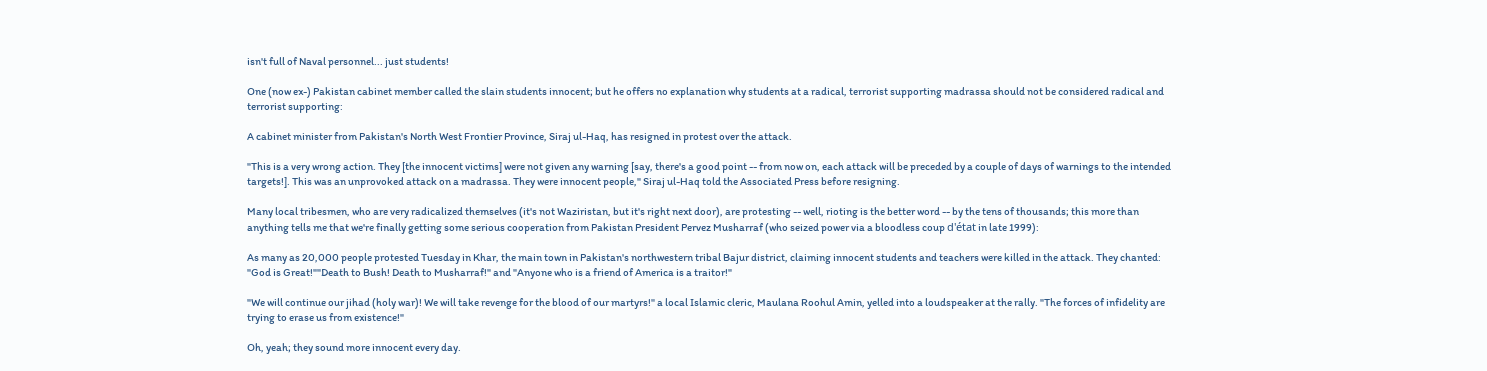isn't full of Naval personnel... just students!

One (now ex-) Pakistan cabinet member called the slain students innocent; but he offers no explanation why students at a radical, terrorist supporting madrassa should not be considered radical and terrorist supporting:

A cabinet minister from Pakistan's North West Frontier Province, Siraj ul-Haq, has resigned in protest over the attack.

"This is a very wrong action. They [the innocent victims] were not given any warning [say, there's a good point -- from now on, each attack will be preceded by a couple of days of warnings to the intended targets!]. This was an unprovoked attack on a madrassa. They were innocent people," Siraj ul-Haq told the Associated Press before resigning.

Many local tribesmen, who are very radicalized themselves (it's not Waziristan, but it's right next door), are protesting -- well, rioting is the better word -- by the tens of thousands; this more than anything tells me that we're finally getting some serious cooperation from Pakistan President Pervez Musharraf (who seized power via a bloodless coup d'état in late 1999):

As many as 20,000 people protested Tuesday in Khar, the main town in Pakistan's northwestern tribal Bajur district, claiming innocent students and teachers were killed in the attack. They chanted: "God is Great!""Death to Bush! Death to Musharraf!" and "Anyone who is a friend of America is a traitor!"

"We will continue our jihad (holy war)! We will take revenge for the blood of our martyrs!" a local Islamic cleric, Maulana Roohul Amin, yelled into a loudspeaker at the rally. "The forces of infidelity are trying to erase us from existence!"

Oh, yeah; they sound more innocent every day.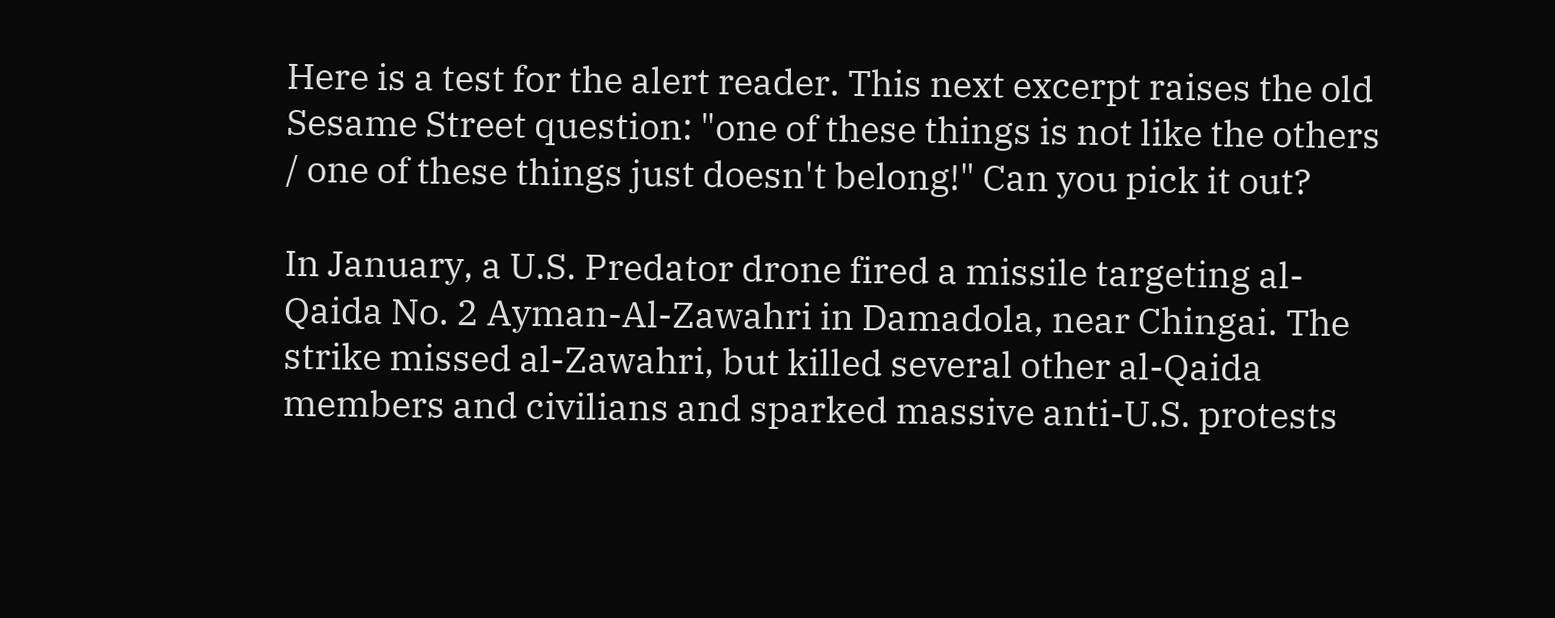Here is a test for the alert reader. This next excerpt raises the old Sesame Street question: "one of these things is not like the others / one of these things just doesn't belong!" Can you pick it out?

In January, a U.S. Predator drone fired a missile targeting al-Qaida No. 2 Ayman-Al-Zawahri in Damadola, near Chingai. The strike missed al-Zawahri, but killed several other al-Qaida members and civilians and sparked massive anti-U.S. protests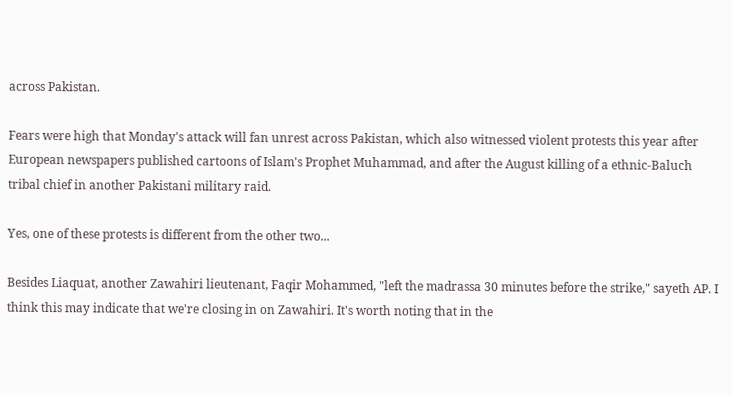across Pakistan.

Fears were high that Monday's attack will fan unrest across Pakistan, which also witnessed violent protests this year after European newspapers published cartoons of Islam's Prophet Muhammad, and after the August killing of a ethnic-Baluch tribal chief in another Pakistani military raid.

Yes, one of these protests is different from the other two...

Besides Liaquat, another Zawahiri lieutenant, Faqir Mohammed, "left the madrassa 30 minutes before the strike," sayeth AP. I think this may indicate that we're closing in on Zawahiri. It's worth noting that in the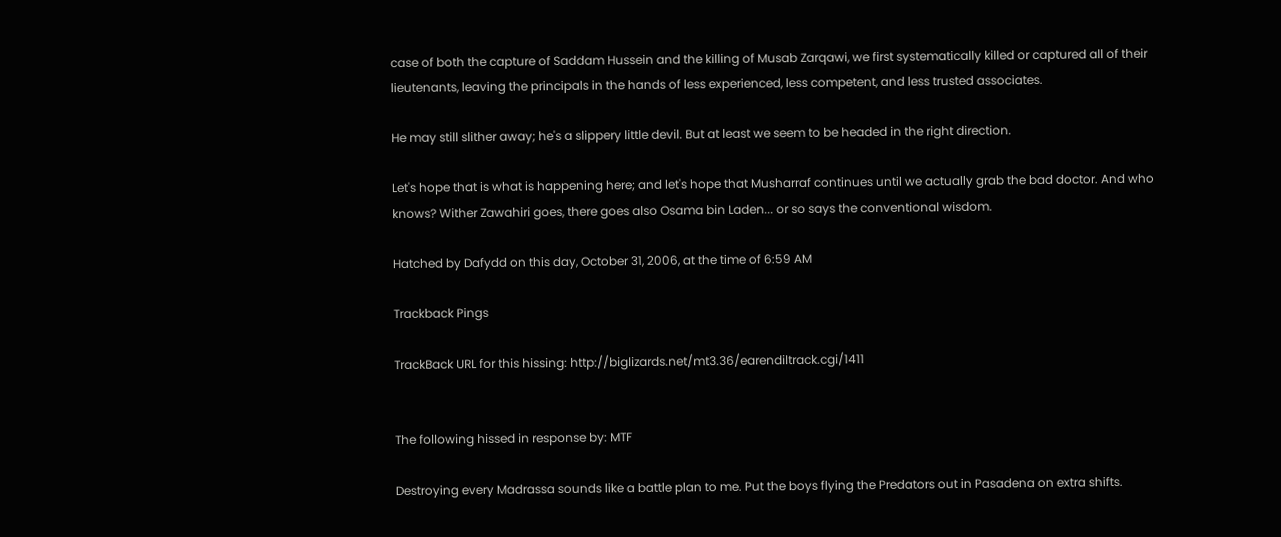case of both the capture of Saddam Hussein and the killing of Musab Zarqawi, we first systematically killed or captured all of their lieutenants, leaving the principals in the hands of less experienced, less competent, and less trusted associates.

He may still slither away; he's a slippery little devil. But at least we seem to be headed in the right direction.

Let's hope that is what is happening here; and let's hope that Musharraf continues until we actually grab the bad doctor. And who knows? Wither Zawahiri goes, there goes also Osama bin Laden... or so says the conventional wisdom.

Hatched by Dafydd on this day, October 31, 2006, at the time of 6:59 AM

Trackback Pings

TrackBack URL for this hissing: http://biglizards.net/mt3.36/earendiltrack.cgi/1411


The following hissed in response by: MTF

Destroying every Madrassa sounds like a battle plan to me. Put the boys flying the Predators out in Pasadena on extra shifts.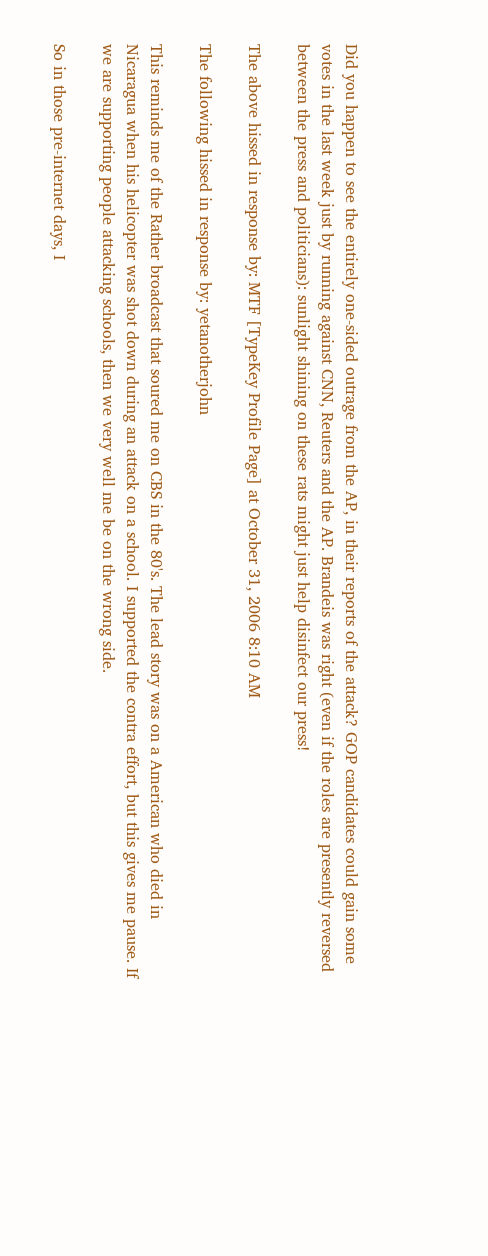Did you happen to see the entirely one-sided outrage from the AP, in their reports of the attack? GOP candidates could gain some votes in the last week just by running against CNN, Reuters and the AP. Brandeis was right (even if the roles are presently reversed between the press and politicians): sunlight shining on these rats might just help disinfect our press!

The above hissed in response by: MTF [TypeKey Profile Page] at October 31, 2006 8:10 AM

The following hissed in response by: yetanotherjohn

This reminds me of the Rather broadcast that soured me on CBS in the 80's. The lead story was on a American who died in Nicaragua when his helicopter was shot down during an attack on a school. I supported the contra effort, but this gives me pause. If we are supporting people attacking schools, then we very well me be on the wrong side.

So in those pre-internet days, I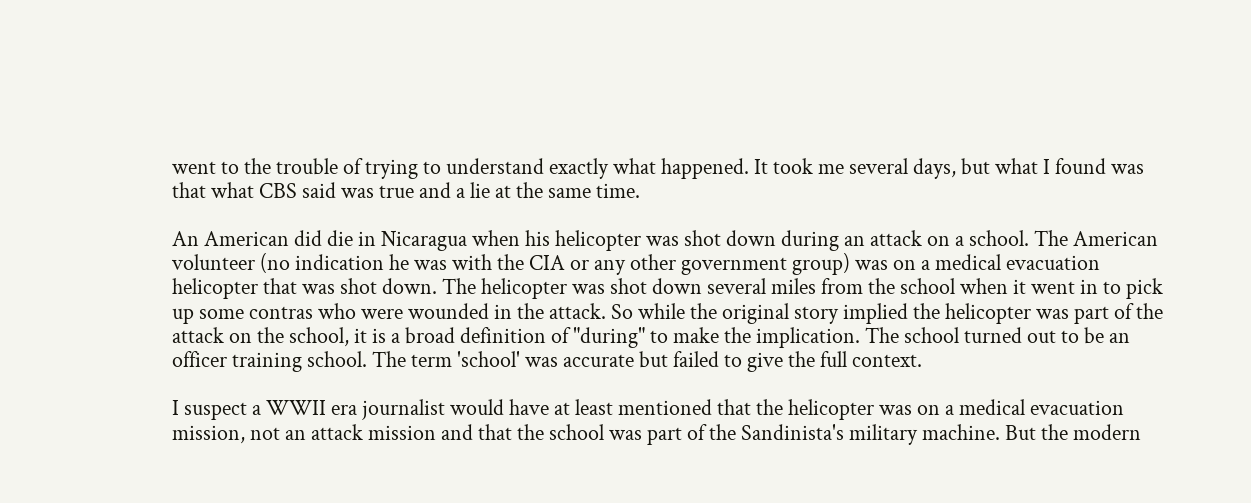went to the trouble of trying to understand exactly what happened. It took me several days, but what I found was that what CBS said was true and a lie at the same time.

An American did die in Nicaragua when his helicopter was shot down during an attack on a school. The American volunteer (no indication he was with the CIA or any other government group) was on a medical evacuation helicopter that was shot down. The helicopter was shot down several miles from the school when it went in to pick up some contras who were wounded in the attack. So while the original story implied the helicopter was part of the attack on the school, it is a broad definition of "during" to make the implication. The school turned out to be an officer training school. The term 'school' was accurate but failed to give the full context.

I suspect a WWII era journalist would have at least mentioned that the helicopter was on a medical evacuation mission, not an attack mission and that the school was part of the Sandinista's military machine. But the modern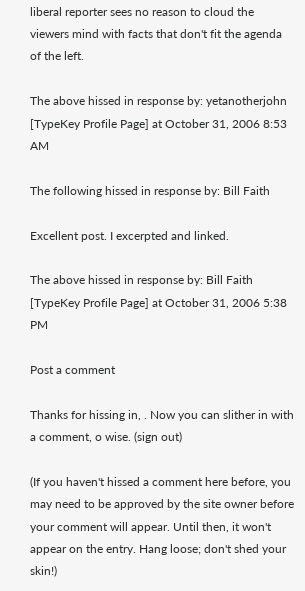liberal reporter sees no reason to cloud the viewers mind with facts that don't fit the agenda of the left.

The above hissed in response by: yetanotherjohn [TypeKey Profile Page] at October 31, 2006 8:53 AM

The following hissed in response by: Bill Faith

Excellent post. I excerpted and linked.

The above hissed in response by: Bill Faith [TypeKey Profile Page] at October 31, 2006 5:38 PM

Post a comment

Thanks for hissing in, . Now you can slither in with a comment, o wise. (sign out)

(If you haven't hissed a comment here before, you may need to be approved by the site owner before your comment will appear. Until then, it won't appear on the entry. Hang loose; don't shed your skin!)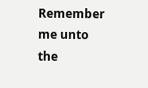Remember me unto the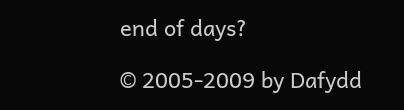end of days?

© 2005-2009 by Dafydd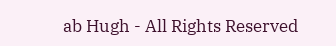ab Hugh - All Rights Reserved